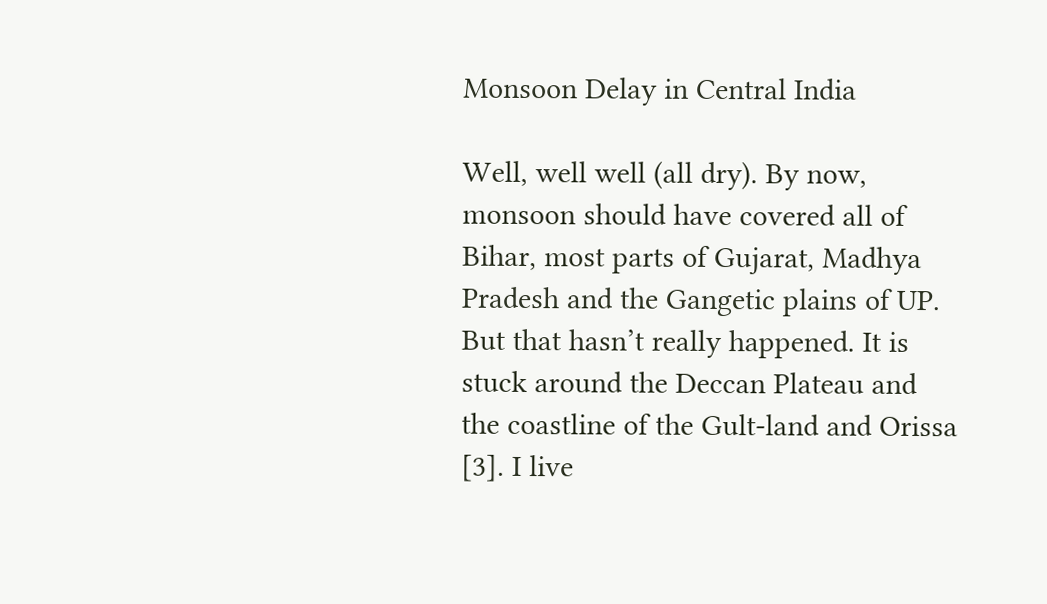Monsoon Delay in Central India

Well, well well (all dry). By now, monsoon should have covered all of Bihar, most parts of Gujarat, Madhya Pradesh and the Gangetic plains of UP. But that hasn’t really happened. It is stuck around the Deccan Plateau and the coastline of the Gult-land and Orissa [3]. I live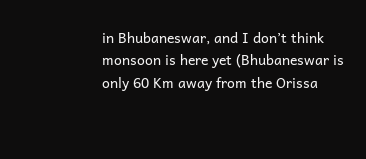in Bhubaneswar, and I don’t think monsoon is here yet (Bhubaneswar is only 60 Km away from the Orissa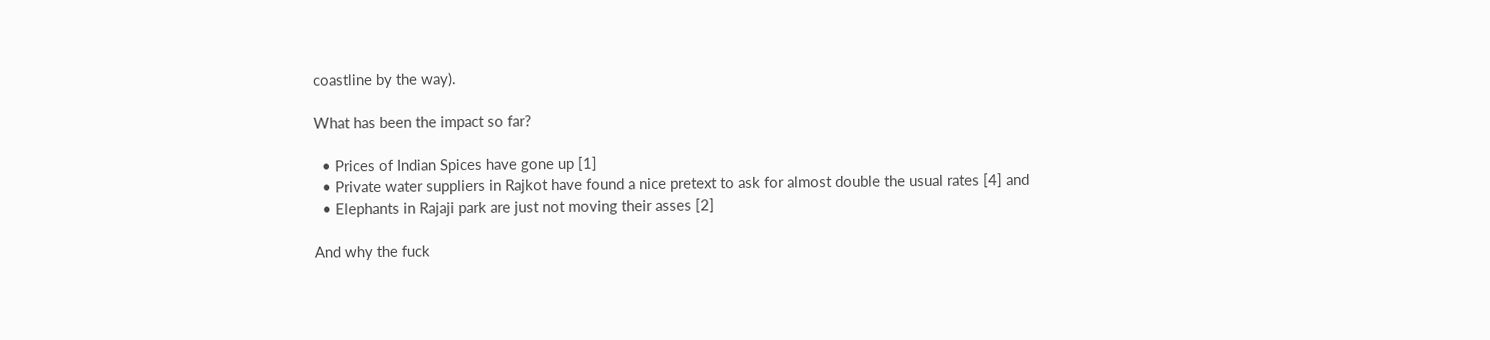coastline by the way).

What has been the impact so far?

  • Prices of Indian Spices have gone up [1]
  • Private water suppliers in Rajkot have found a nice pretext to ask for almost double the usual rates [4] and
  • Elephants in Rajaji park are just not moving their asses [2]

And why the fuck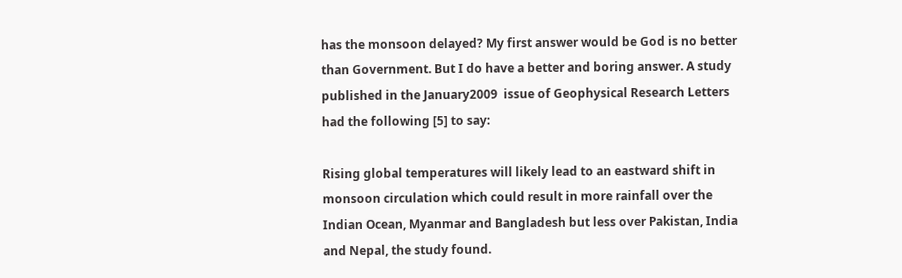has the monsoon delayed? My first answer would be God is no better than Government. But I do have a better and boring answer. A study published in the January2009  issue of Geophysical Research Letters had the following [5] to say:

Rising global temperatures will likely lead to an eastward shift in monsoon circulation which could result in more rainfall over the Indian Ocean, Myanmar and Bangladesh but less over Pakistan, India and Nepal, the study found.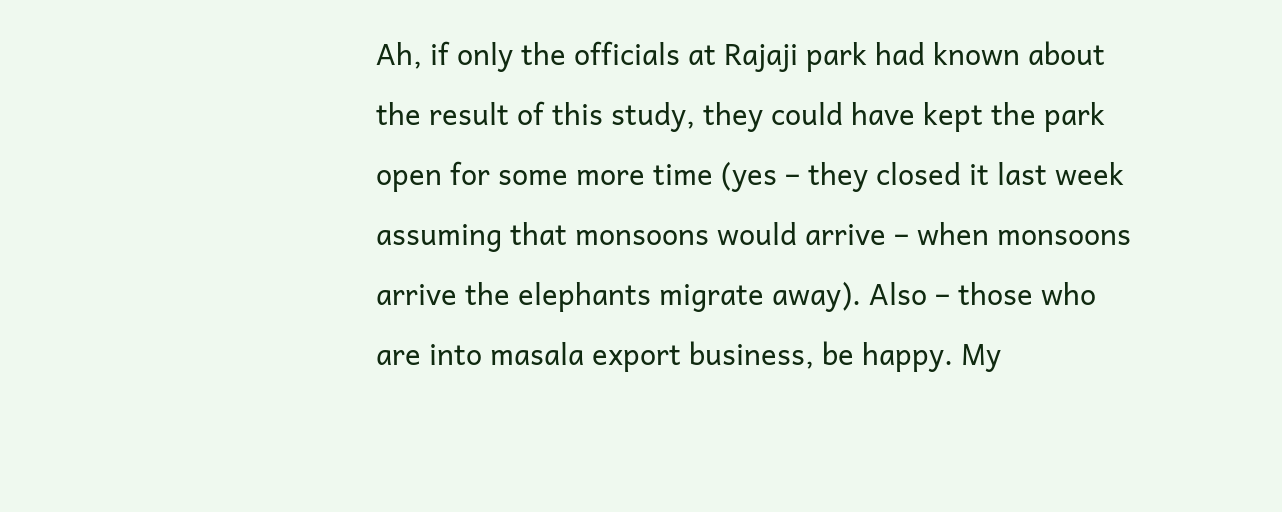Ah, if only the officials at Rajaji park had known about the result of this study, they could have kept the park open for some more time (yes – they closed it last week assuming that monsoons would arrive – when monsoons arrive the elephants migrate away). Also – those who are into masala export business, be happy. My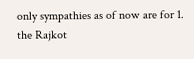only sympathies as of now are for 1. the Rajkot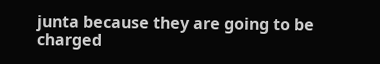junta because they are going to be charged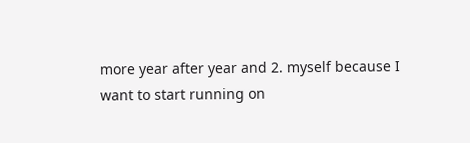more year after year and 2. myself because I want to start running on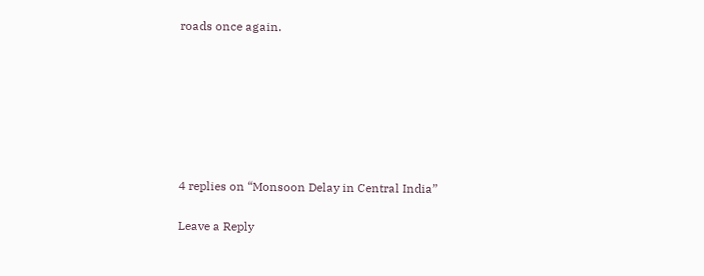roads once again.







4 replies on “Monsoon Delay in Central India”

Leave a Reply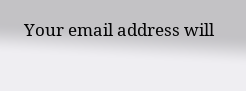Your email address will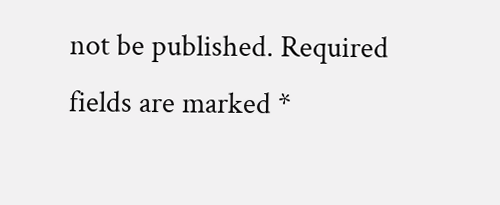not be published. Required fields are marked *